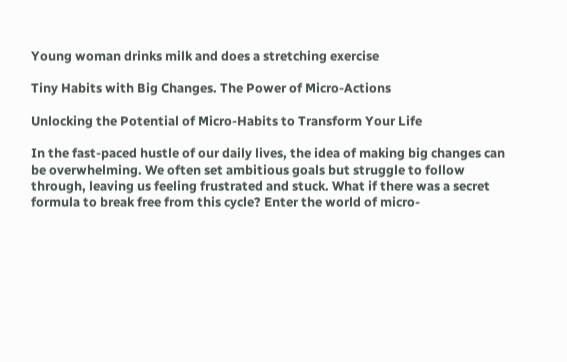Young woman drinks milk and does a stretching exercise

Tiny Habits with Big Changes. The Power of Micro-Actions

Unlocking the Potential of Micro-Habits to Transform Your Life

In the fast-paced hustle of our daily lives, the idea of making big changes can be overwhelming. We often set ambitious goals but struggle to follow through, leaving us feeling frustrated and stuck. What if there was a secret formula to break free from this cycle? Enter the world of micro-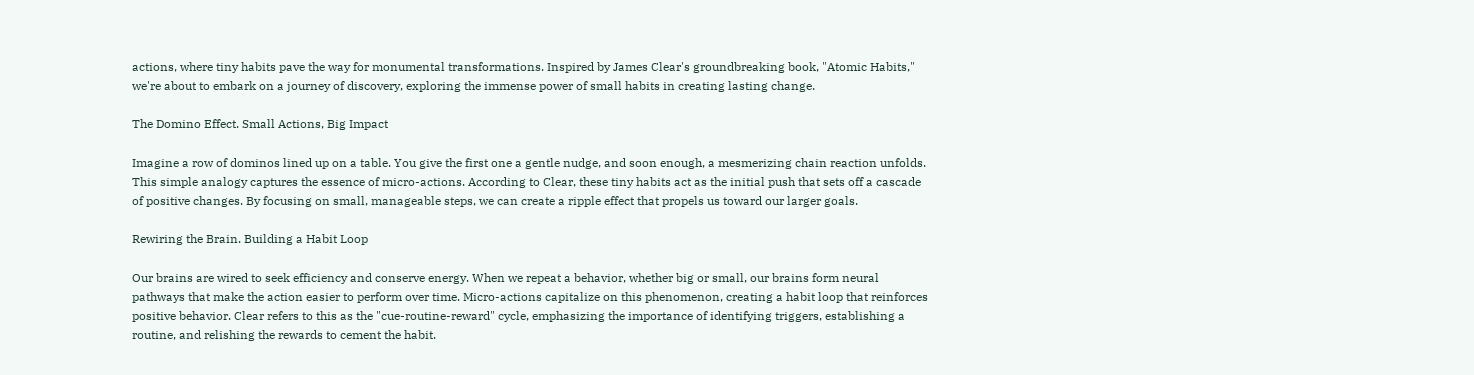actions, where tiny habits pave the way for monumental transformations. Inspired by James Clear's groundbreaking book, "Atomic Habits," we're about to embark on a journey of discovery, exploring the immense power of small habits in creating lasting change.

The Domino Effect. Small Actions, Big Impact

Imagine a row of dominos lined up on a table. You give the first one a gentle nudge, and soon enough, a mesmerizing chain reaction unfolds. This simple analogy captures the essence of micro-actions. According to Clear, these tiny habits act as the initial push that sets off a cascade of positive changes. By focusing on small, manageable steps, we can create a ripple effect that propels us toward our larger goals.

Rewiring the Brain. Building a Habit Loop

Our brains are wired to seek efficiency and conserve energy. When we repeat a behavior, whether big or small, our brains form neural pathways that make the action easier to perform over time. Micro-actions capitalize on this phenomenon, creating a habit loop that reinforces positive behavior. Clear refers to this as the "cue-routine-reward" cycle, emphasizing the importance of identifying triggers, establishing a routine, and relishing the rewards to cement the habit.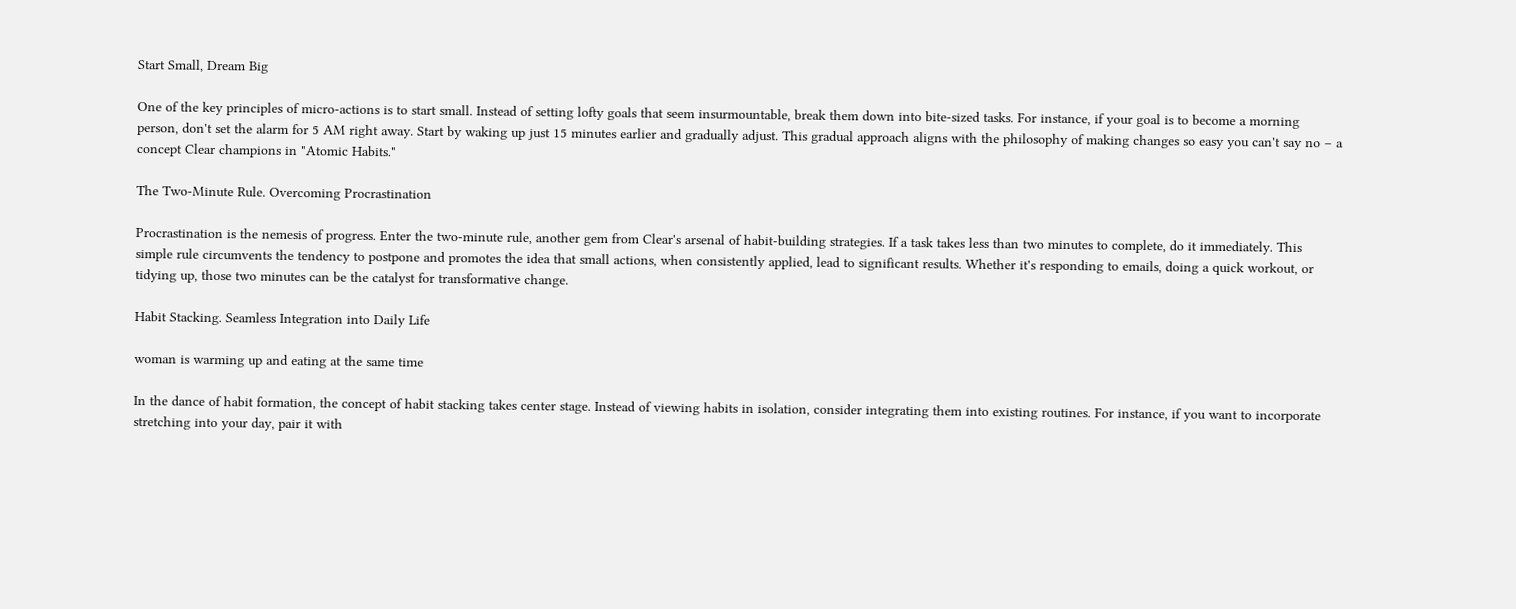Start Small, Dream Big

One of the key principles of micro-actions is to start small. Instead of setting lofty goals that seem insurmountable, break them down into bite-sized tasks. For instance, if your goal is to become a morning person, don't set the alarm for 5 AM right away. Start by waking up just 15 minutes earlier and gradually adjust. This gradual approach aligns with the philosophy of making changes so easy you can't say no – a concept Clear champions in "Atomic Habits."

The Two-Minute Rule. Overcoming Procrastination

Procrastination is the nemesis of progress. Enter the two-minute rule, another gem from Clear's arsenal of habit-building strategies. If a task takes less than two minutes to complete, do it immediately. This simple rule circumvents the tendency to postpone and promotes the idea that small actions, when consistently applied, lead to significant results. Whether it's responding to emails, doing a quick workout, or tidying up, those two minutes can be the catalyst for transformative change.

Habit Stacking. Seamless Integration into Daily Life

woman is warming up and eating at the same time

In the dance of habit formation, the concept of habit stacking takes center stage. Instead of viewing habits in isolation, consider integrating them into existing routines. For instance, if you want to incorporate stretching into your day, pair it with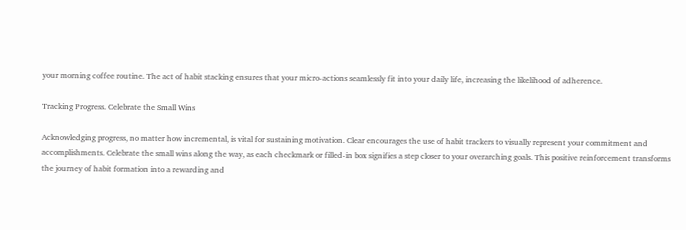your morning coffee routine. The act of habit stacking ensures that your micro-actions seamlessly fit into your daily life, increasing the likelihood of adherence.

Tracking Progress. Celebrate the Small Wins

Acknowledging progress, no matter how incremental, is vital for sustaining motivation. Clear encourages the use of habit trackers to visually represent your commitment and accomplishments. Celebrate the small wins along the way, as each checkmark or filled-in box signifies a step closer to your overarching goals. This positive reinforcement transforms the journey of habit formation into a rewarding and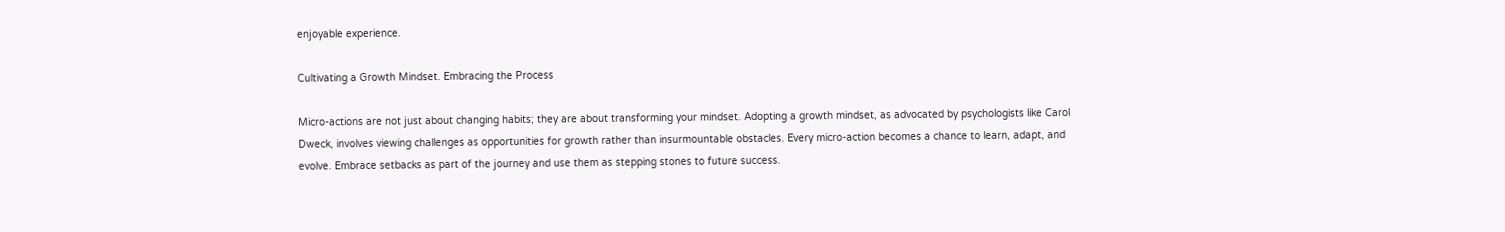enjoyable experience.

Cultivating a Growth Mindset. Embracing the Process

Micro-actions are not just about changing habits; they are about transforming your mindset. Adopting a growth mindset, as advocated by psychologists like Carol Dweck, involves viewing challenges as opportunities for growth rather than insurmountable obstacles. Every micro-action becomes a chance to learn, adapt, and evolve. Embrace setbacks as part of the journey and use them as stepping stones to future success.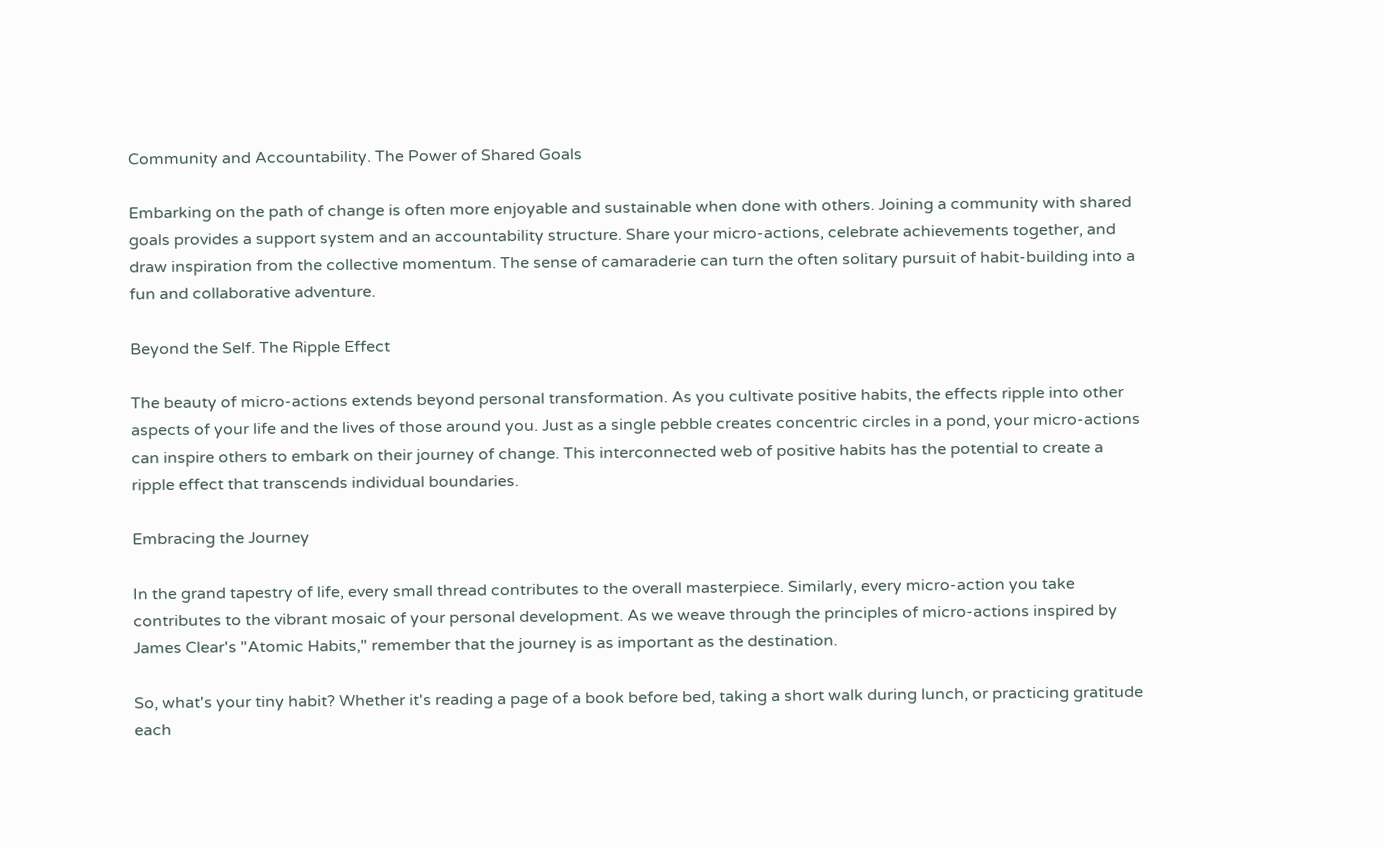Community and Accountability. The Power of Shared Goals

Embarking on the path of change is often more enjoyable and sustainable when done with others. Joining a community with shared goals provides a support system and an accountability structure. Share your micro-actions, celebrate achievements together, and draw inspiration from the collective momentum. The sense of camaraderie can turn the often solitary pursuit of habit-building into a fun and collaborative adventure.

Beyond the Self. The Ripple Effect

The beauty of micro-actions extends beyond personal transformation. As you cultivate positive habits, the effects ripple into other aspects of your life and the lives of those around you. Just as a single pebble creates concentric circles in a pond, your micro-actions can inspire others to embark on their journey of change. This interconnected web of positive habits has the potential to create a ripple effect that transcends individual boundaries.

Embracing the Journey

In the grand tapestry of life, every small thread contributes to the overall masterpiece. Similarly, every micro-action you take contributes to the vibrant mosaic of your personal development. As we weave through the principles of micro-actions inspired by James Clear's "Atomic Habits," remember that the journey is as important as the destination.

So, what's your tiny habit? Whether it's reading a page of a book before bed, taking a short walk during lunch, or practicing gratitude each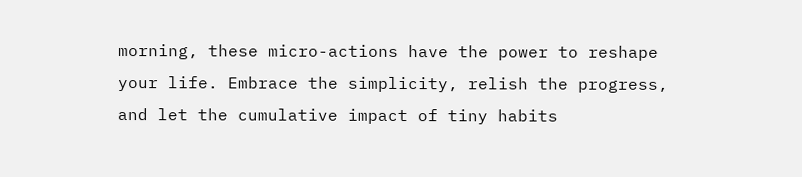morning, these micro-actions have the power to reshape your life. Embrace the simplicity, relish the progress, and let the cumulative impact of tiny habits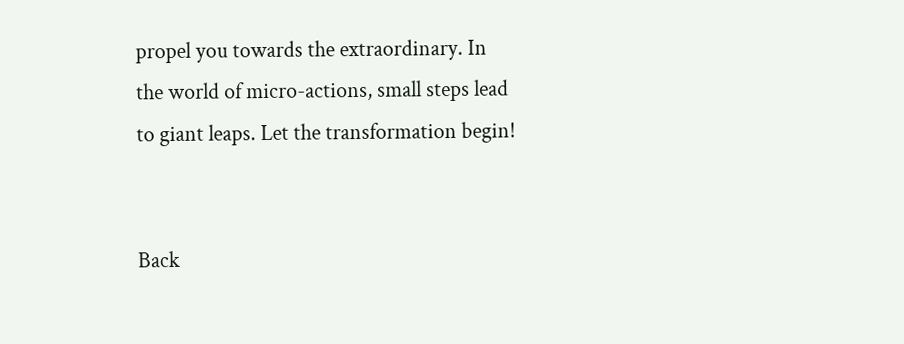propel you towards the extraordinary. In the world of micro-actions, small steps lead to giant leaps. Let the transformation begin!


Back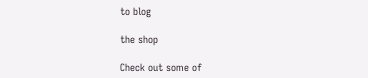to blog

the shop

Check out some of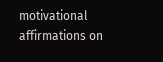motivational affirmations on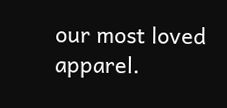our most loved apparel.